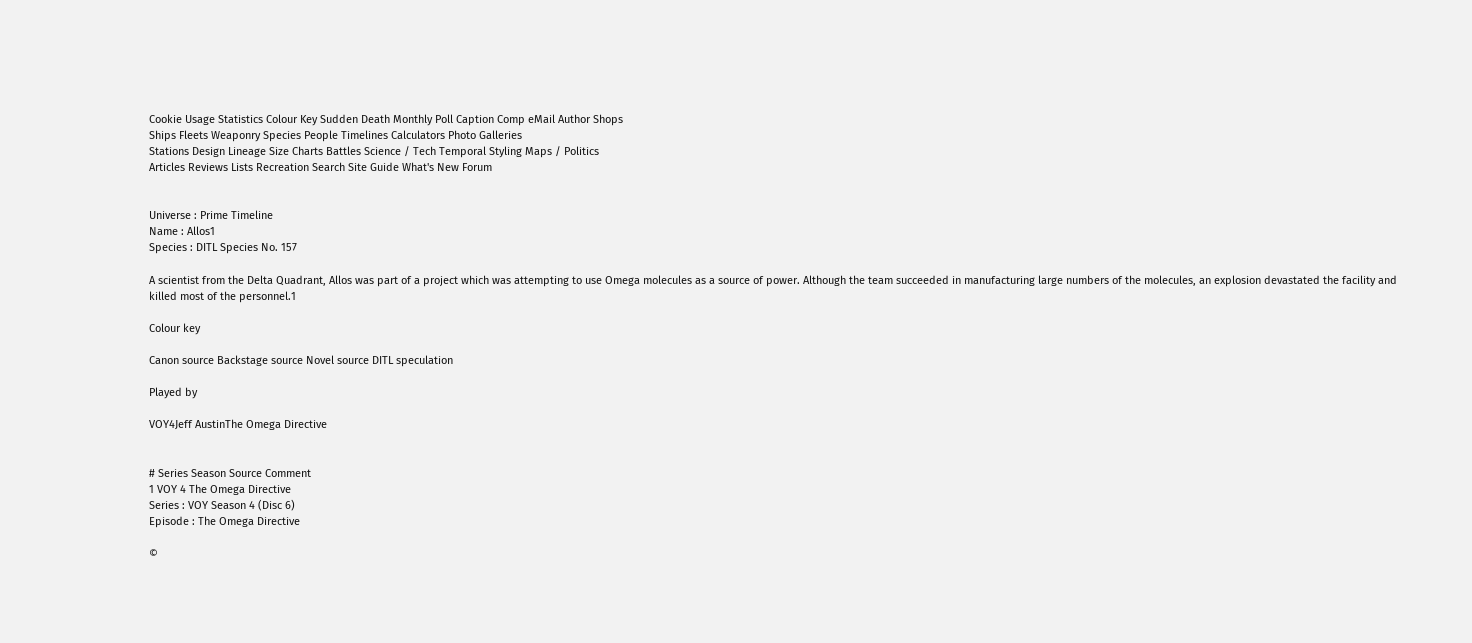Cookie Usage Statistics Colour Key Sudden Death Monthly Poll Caption Comp eMail Author Shops
Ships Fleets Weaponry Species People Timelines Calculators Photo Galleries
Stations Design Lineage Size Charts Battles Science / Tech Temporal Styling Maps / Politics
Articles Reviews Lists Recreation Search Site Guide What's New Forum


Universe : Prime Timeline
Name : Allos1
Species : DITL Species No. 157

A scientist from the Delta Quadrant, Allos was part of a project which was attempting to use Omega molecules as a source of power. Although the team succeeded in manufacturing large numbers of the molecules, an explosion devastated the facility and killed most of the personnel.1

Colour key

Canon source Backstage source Novel source DITL speculation

Played by

VOY4Jeff AustinThe Omega Directive


# Series Season Source Comment
1 VOY 4 The Omega Directive
Series : VOY Season 4 (Disc 6)
Episode : The Omega Directive

©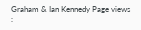Graham & Ian Kennedy Page views :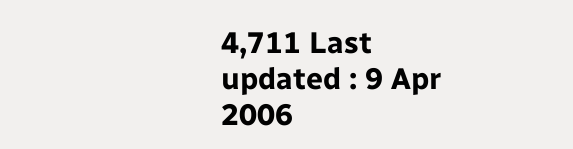4,711 Last updated : 9 Apr 2006